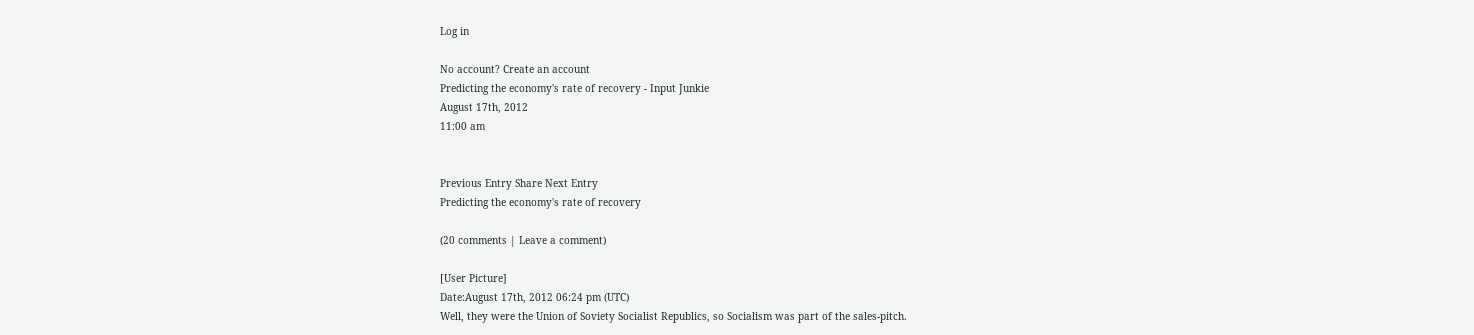Log in

No account? Create an account
Predicting the economy's rate of recovery - Input Junkie
August 17th, 2012
11:00 am


Previous Entry Share Next Entry
Predicting the economy's rate of recovery

(20 comments | Leave a comment)

[User Picture]
Date:August 17th, 2012 06:24 pm (UTC)
Well, they were the Union of Soviety Socialist Republics, so Socialism was part of the sales-pitch.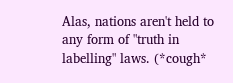Alas, nations aren't held to any form of "truth in labelling" laws. (*cough*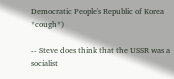Democratic People's Republic of Korea *cough*)

-- Steve does think that the USSR was a socialist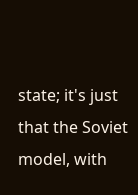state; it's just that the Soviet model, with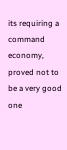its requiring a command economy, proved not to be a very good one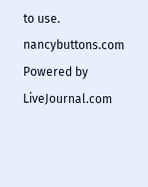to use.
nancybuttons.com Powered by LiveJournal.com